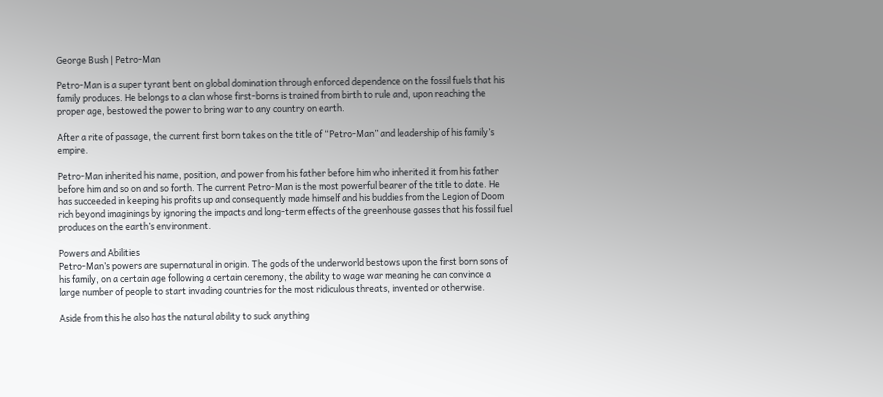George Bush | Petro-Man

Petro-Man is a super tyrant bent on global domination through enforced dependence on the fossil fuels that his family produces. He belongs to a clan whose first-borns is trained from birth to rule and, upon reaching the proper age, bestowed the power to bring war to any country on earth.

After a rite of passage, the current first born takes on the title of “Petro-Man” and leadership of his family’s empire.

Petro-Man inherited his name, position, and power from his father before him who inherited it from his father before him and so on and so forth. The current Petro-Man is the most powerful bearer of the title to date. He has succeeded in keeping his profits up and consequently made himself and his buddies from the Legion of Doom rich beyond imaginings by ignoring the impacts and long-term effects of the greenhouse gasses that his fossil fuel produces on the earth’s environment.

Powers and Abilities
Petro-Man’s powers are supernatural in origin. The gods of the underworld bestows upon the first born sons of his family, on a certain age following a certain ceremony, the ability to wage war meaning he can convince a large number of people to start invading countries for the most ridiculous threats, invented or otherwise.

Aside from this he also has the natural ability to suck anything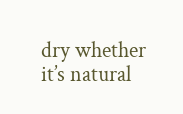dry whether it’s natural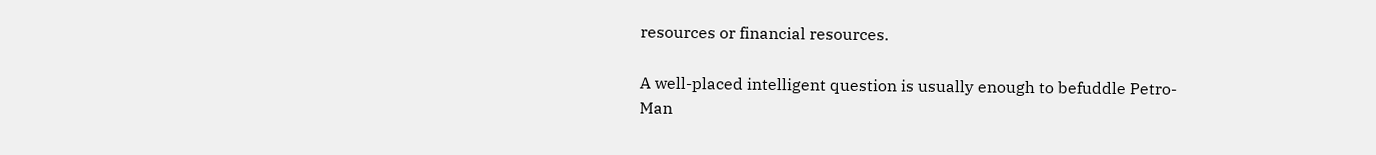resources or financial resources.

A well-placed intelligent question is usually enough to befuddle Petro-Man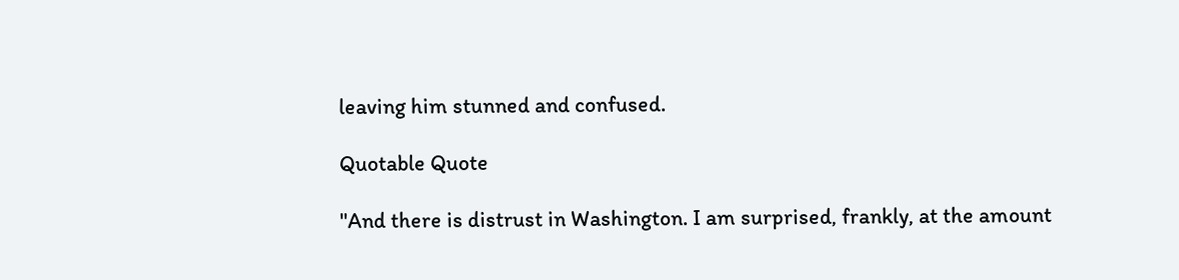leaving him stunned and confused.

Quotable Quote

"And there is distrust in Washington. I am surprised, frankly, at the amount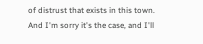of distrust that exists in this town. And I'm sorry it's the case, and I'll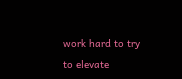work hard to try to elevate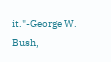it."-George W. Bush,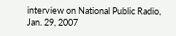interview on National Public Radio, Jan. 29, 2007